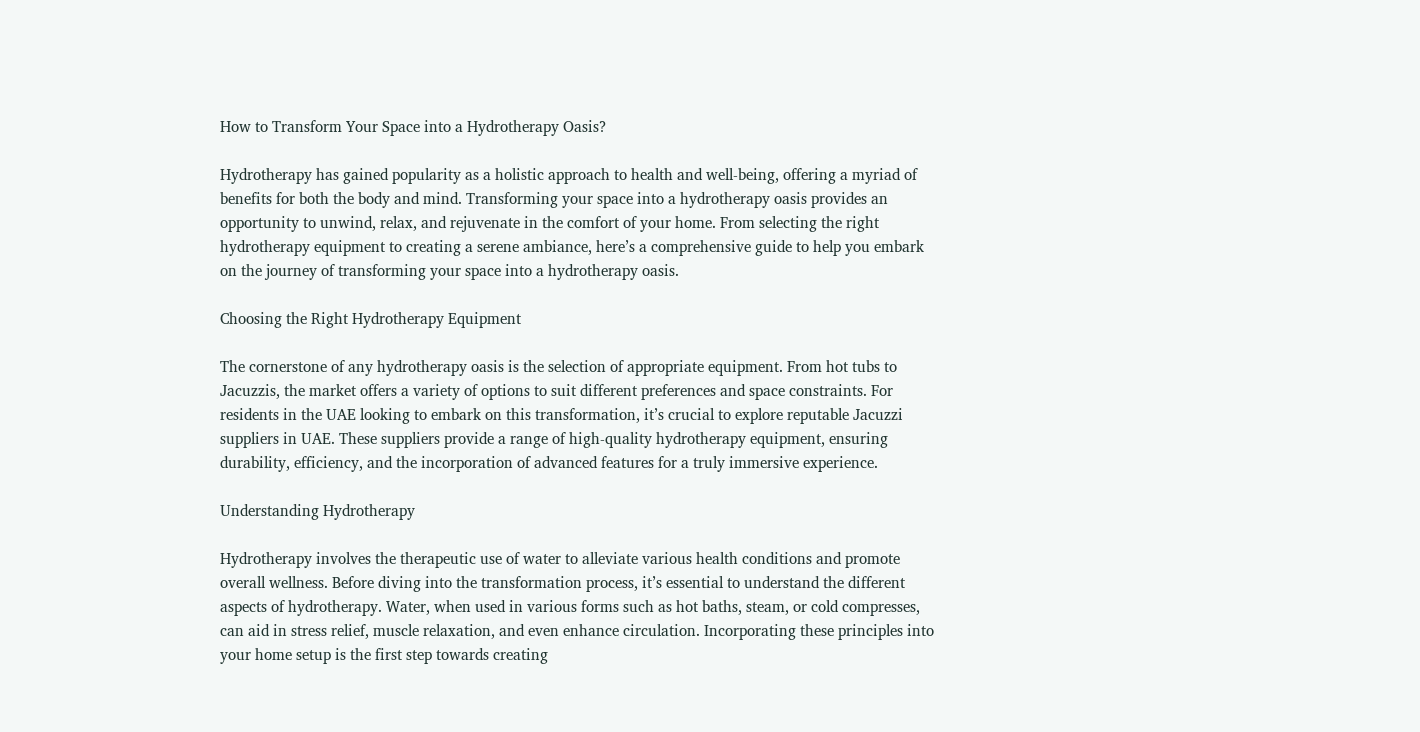How to Transform Your Space into a Hydrotherapy Oasis?

Hydrotherapy has gained popularity as a holistic approach to health and well-being, offering a myriad of benefits for both the body and mind. Transforming your space into a hydrotherapy oasis provides an opportunity to unwind, relax, and rejuvenate in the comfort of your home. From selecting the right hydrotherapy equipment to creating a serene ambiance, here’s a comprehensive guide to help you embark on the journey of transforming your space into a hydrotherapy oasis.

Choosing the Right Hydrotherapy Equipment

The cornerstone of any hydrotherapy oasis is the selection of appropriate equipment. From hot tubs to Jacuzzis, the market offers a variety of options to suit different preferences and space constraints. For residents in the UAE looking to embark on this transformation, it’s crucial to explore reputable Jacuzzi suppliers in UAE. These suppliers provide a range of high-quality hydrotherapy equipment, ensuring durability, efficiency, and the incorporation of advanced features for a truly immersive experience.

Understanding Hydrotherapy

Hydrotherapy involves the therapeutic use of water to alleviate various health conditions and promote overall wellness. Before diving into the transformation process, it’s essential to understand the different aspects of hydrotherapy. Water, when used in various forms such as hot baths, steam, or cold compresses, can aid in stress relief, muscle relaxation, and even enhance circulation. Incorporating these principles into your home setup is the first step towards creating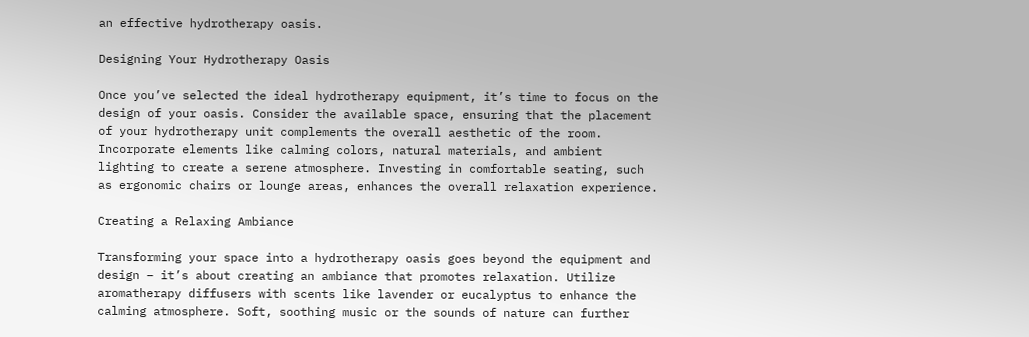an effective hydrotherapy oasis.

Designing Your Hydrotherapy Oasis

Once you’ve selected the ideal hydrotherapy equipment, it’s time to focus on the design of your oasis. Consider the available space, ensuring that the placement of your hydrotherapy unit complements the overall aesthetic of the room. Incorporate elements like calming colors, natural materials, and ambient lighting to create a serene atmosphere. Investing in comfortable seating, such as ergonomic chairs or lounge areas, enhances the overall relaxation experience.

Creating a Relaxing Ambiance

Transforming your space into a hydrotherapy oasis goes beyond the equipment and design – it’s about creating an ambiance that promotes relaxation. Utilize aromatherapy diffusers with scents like lavender or eucalyptus to enhance the calming atmosphere. Soft, soothing music or the sounds of nature can further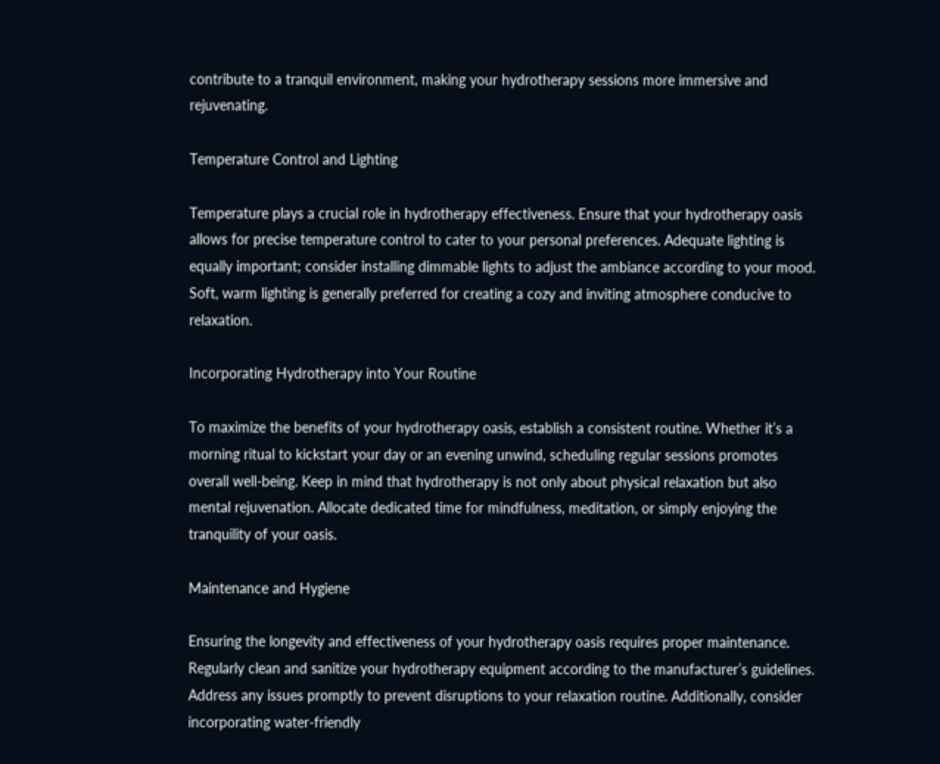contribute to a tranquil environment, making your hydrotherapy sessions more immersive and rejuvenating.

Temperature Control and Lighting

Temperature plays a crucial role in hydrotherapy effectiveness. Ensure that your hydrotherapy oasis allows for precise temperature control to cater to your personal preferences. Adequate lighting is equally important; consider installing dimmable lights to adjust the ambiance according to your mood. Soft, warm lighting is generally preferred for creating a cozy and inviting atmosphere conducive to relaxation.

Incorporating Hydrotherapy into Your Routine

To maximize the benefits of your hydrotherapy oasis, establish a consistent routine. Whether it’s a morning ritual to kickstart your day or an evening unwind, scheduling regular sessions promotes overall well-being. Keep in mind that hydrotherapy is not only about physical relaxation but also mental rejuvenation. Allocate dedicated time for mindfulness, meditation, or simply enjoying the tranquility of your oasis.

Maintenance and Hygiene

Ensuring the longevity and effectiveness of your hydrotherapy oasis requires proper maintenance. Regularly clean and sanitize your hydrotherapy equipment according to the manufacturer’s guidelines. Address any issues promptly to prevent disruptions to your relaxation routine. Additionally, consider incorporating water-friendly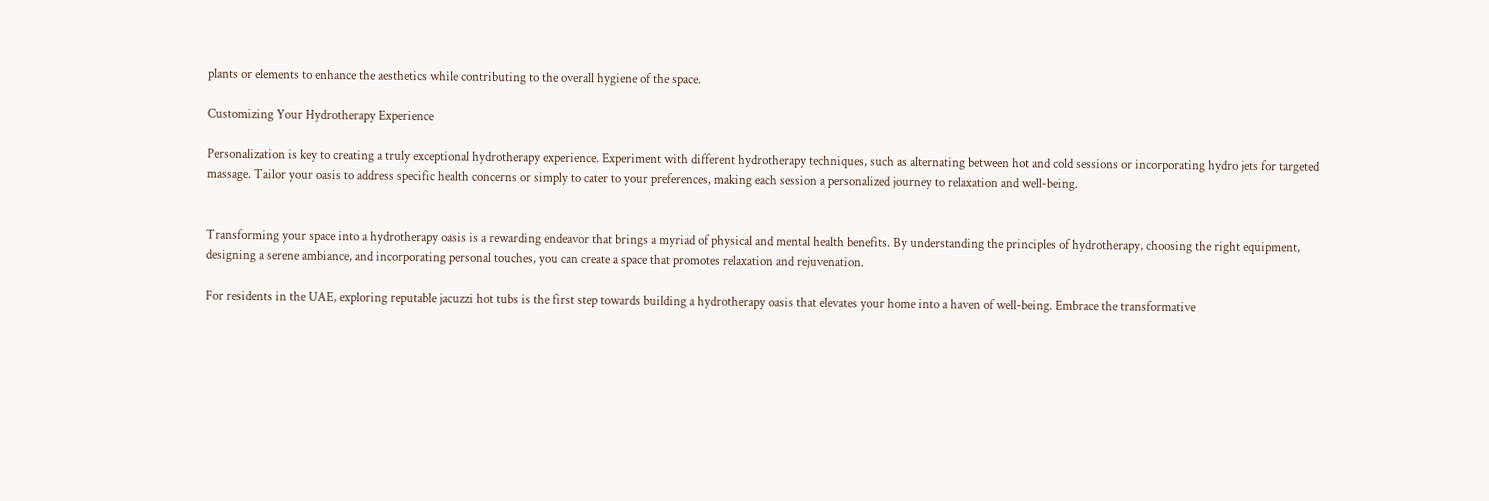plants or elements to enhance the aesthetics while contributing to the overall hygiene of the space.

Customizing Your Hydrotherapy Experience

Personalization is key to creating a truly exceptional hydrotherapy experience. Experiment with different hydrotherapy techniques, such as alternating between hot and cold sessions or incorporating hydro jets for targeted massage. Tailor your oasis to address specific health concerns or simply to cater to your preferences, making each session a personalized journey to relaxation and well-being.


Transforming your space into a hydrotherapy oasis is a rewarding endeavor that brings a myriad of physical and mental health benefits. By understanding the principles of hydrotherapy, choosing the right equipment, designing a serene ambiance, and incorporating personal touches, you can create a space that promotes relaxation and rejuvenation.

For residents in the UAE, exploring reputable jacuzzi hot tubs is the first step towards building a hydrotherapy oasis that elevates your home into a haven of well-being. Embrace the transformative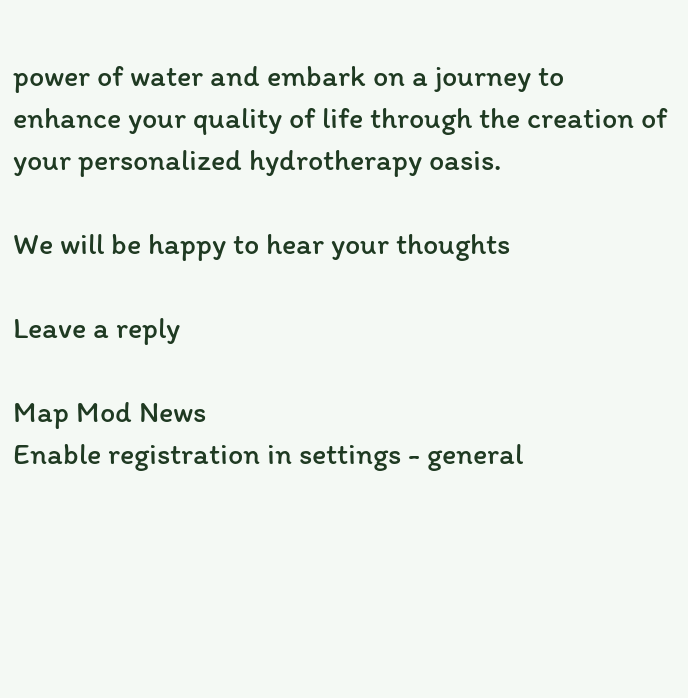power of water and embark on a journey to enhance your quality of life through the creation of your personalized hydrotherapy oasis.

We will be happy to hear your thoughts

Leave a reply

Map Mod News
Enable registration in settings - general